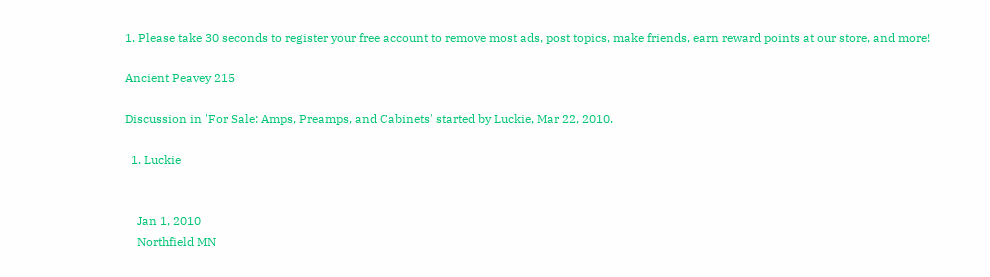1. Please take 30 seconds to register your free account to remove most ads, post topics, make friends, earn reward points at our store, and more!

Ancient Peavey 215

Discussion in 'For Sale: Amps, Preamps, and Cabinets' started by Luckie, Mar 22, 2010.

  1. Luckie


    Jan 1, 2010
    Northfield MN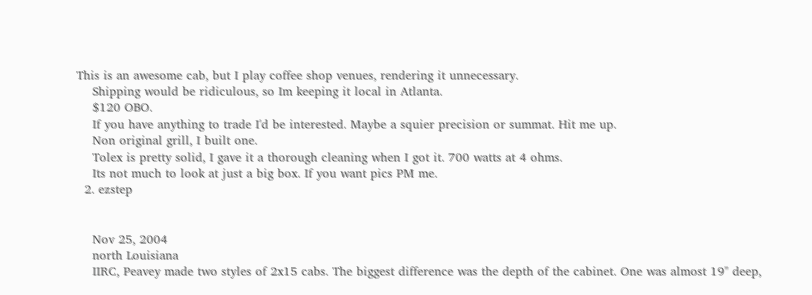This is an awesome cab, but I play coffee shop venues, rendering it unnecessary.
    Shipping would be ridiculous, so Im keeping it local in Atlanta.
    $120 OBO.
    If you have anything to trade I'd be interested. Maybe a squier precision or summat. Hit me up.
    Non original grill, I built one.
    Tolex is pretty solid, I gave it a thorough cleaning when I got it. 700 watts at 4 ohms.
    Its not much to look at just a big box. If you want pics PM me.
  2. ezstep


    Nov 25, 2004
    north Louisiana
    IIRC, Peavey made two styles of 2x15 cabs. The biggest difference was the depth of the cabinet. One was almost 19" deep,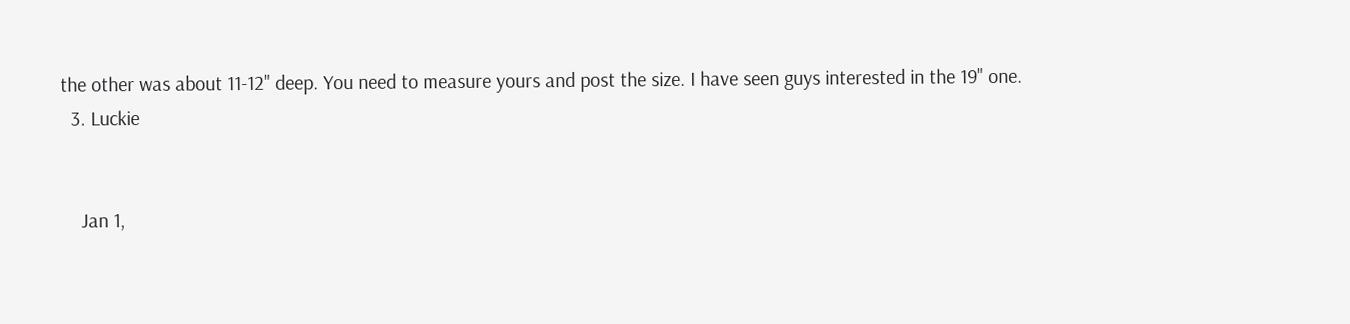the other was about 11-12" deep. You need to measure yours and post the size. I have seen guys interested in the 19" one.
  3. Luckie


    Jan 1,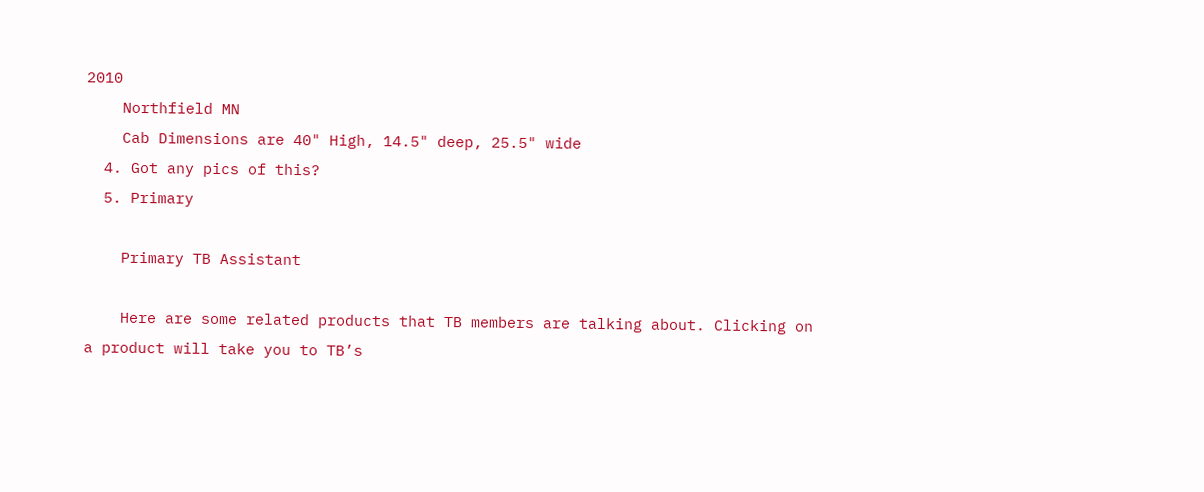2010
    Northfield MN
    Cab Dimensions are 40" High, 14.5" deep, 25.5" wide
  4. Got any pics of this?
  5. Primary

    Primary TB Assistant

    Here are some related products that TB members are talking about. Clicking on a product will take you to TB’s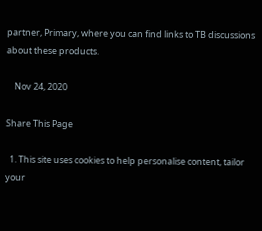partner, Primary, where you can find links to TB discussions about these products.

    Nov 24, 2020

Share This Page

  1. This site uses cookies to help personalise content, tailor your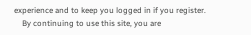experience and to keep you logged in if you register.
    By continuing to use this site, you are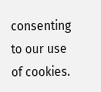consenting to our use of cookies.